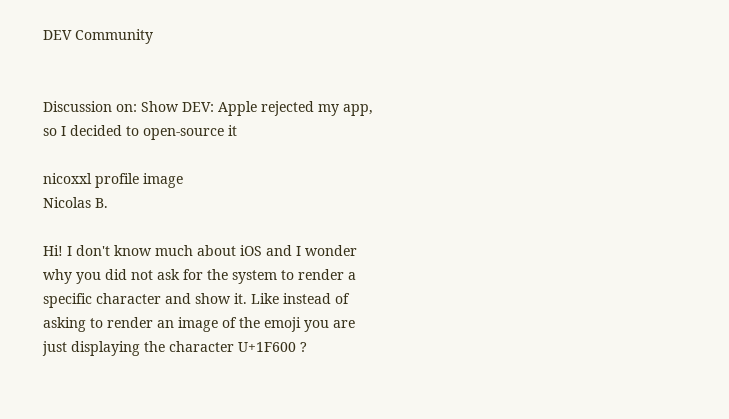DEV Community


Discussion on: Show DEV: Apple rejected my app, so I decided to open-source it

nicoxxl profile image
Nicolas B.

Hi! I don't know much about iOS and I wonder why you did not ask for the system to render a specific character and show it. Like instead of asking to render an image of the emoji you are just displaying the character U+1F600 ?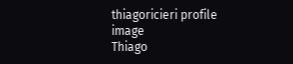thiagoricieri profile image
Thiago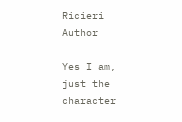Ricieri Author

Yes I am, just the character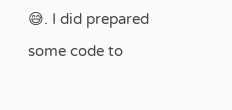😅. I did prepared some code to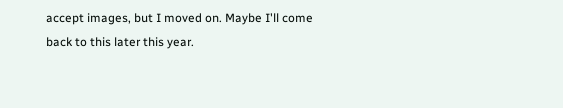accept images, but I moved on. Maybe I'll come back to this later this year.